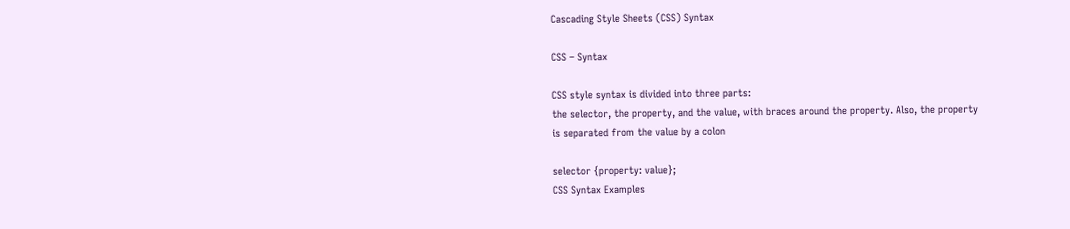Cascading Style Sheets (CSS) Syntax

CSS – Syntax

CSS style syntax is divided into three parts:
the selector, the property, and the value, with braces around the property. Also, the property is separated from the value by a colon

selector {property: value};
CSS Syntax Examples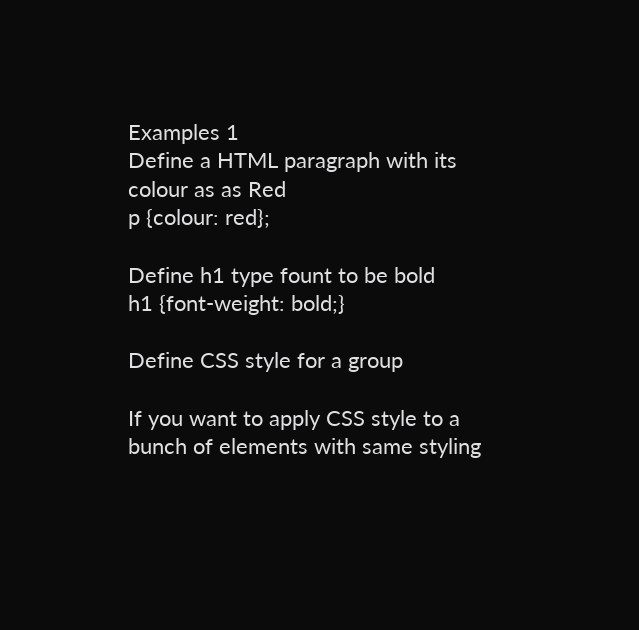Examples 1
Define a HTML paragraph with its colour as as Red
p {colour: red};

Define h1 type fount to be bold
h1 {font-weight: bold;}

Define CSS style for a group

If you want to apply CSS style to a bunch of elements with same styling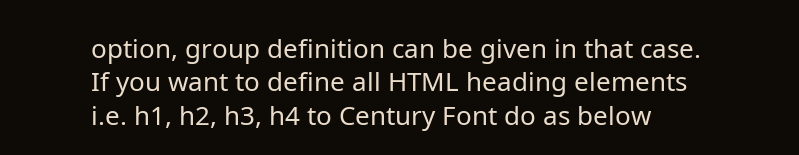option, group definition can be given in that case.
If you want to define all HTML heading elements i.e. h1, h2, h3, h4 to Century Font do as below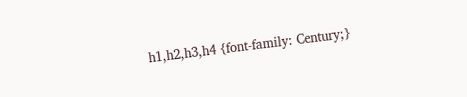h1,h2,h3,h4 {font-family: Century;}